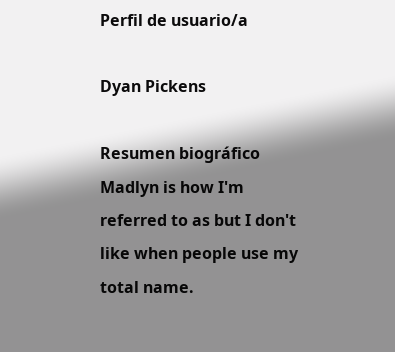Perfil de usuario/a

Dyan Pickens

Resumen biográfico Madlyn is how I'm referred to as but I don't like when people use my total name.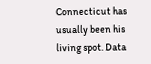Connecticut has usually been his living spot. Data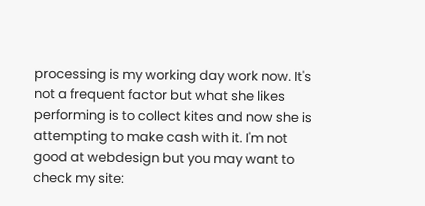processing is my working day work now. It's not a frequent factor but what she likes performing is to collect kites and now she is attempting to make cash with it. I'm not good at webdesign but you may want to check my site: